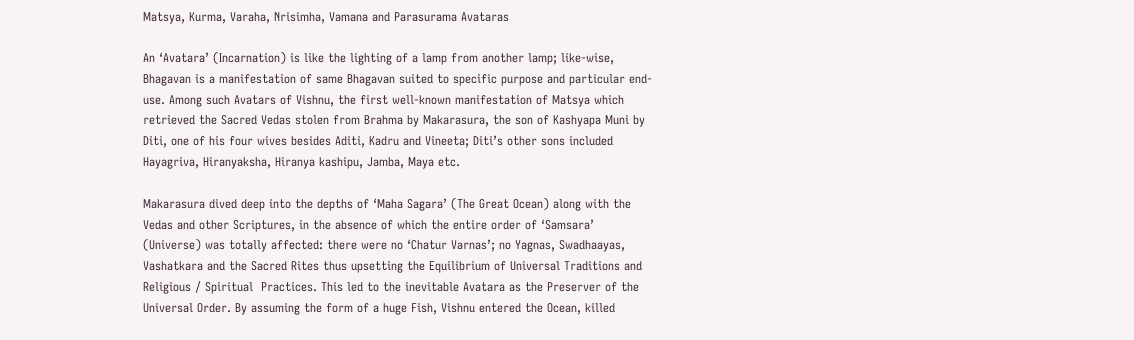Matsya, Kurma, Varaha, Nrisimha, Vamana and Parasurama Avataras

An ‘Avatara’ (Incarnation) is like the lighting of a lamp from another lamp; like-wise, Bhagavan is a manifestation of same Bhagavan suited to specific purpose and particular end-use. Among such Avatars of Vishnu, the first well-known manifestation of Matsya which retrieved the Sacred Vedas stolen from Brahma by Makarasura, the son of Kashyapa Muni by Diti, one of his four wives besides Aditi, Kadru and Vineeta; Diti’s other sons included Hayagriva, Hiranyaksha, Hiranya kashipu, Jamba, Maya etc.

Makarasura dived deep into the depths of ‘Maha Sagara’ (The Great Ocean) along with the Vedas and other Scriptures, in the absence of which the entire order of ‘Samsara’ (Universe) was totally affected: there were no ‘Chatur Varnas’; no Yagnas, Swadhaayas, Vashatkara and the Sacred Rites thus upsetting the Equilibrium of Universal Traditions and Religious / Spiritual  Practices. This led to the inevitable Avatara as the Preserver of the Universal Order. By assuming the form of a huge Fish, Vishnu entered the Ocean, killed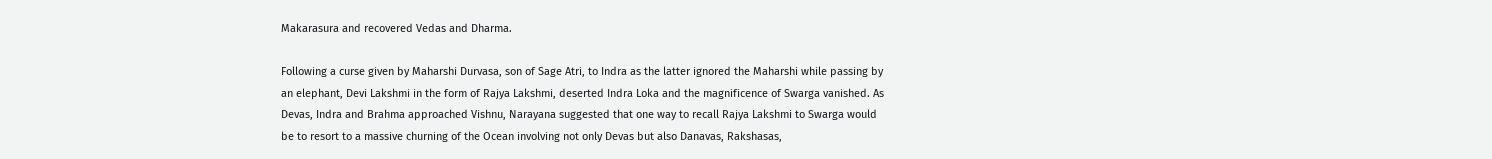Makarasura and recovered Vedas and Dharma.

Following a curse given by Maharshi Durvasa, son of Sage Atri, to Indra as the latter ignored the Maharshi while passing by an elephant, Devi Lakshmi in the form of Rajya Lakshmi, deserted Indra Loka and the magnificence of Swarga vanished. As Devas, Indra and Brahma approached Vishnu, Narayana suggested that one way to recall Rajya Lakshmi to Swarga would be to resort to a massive churning of the Ocean involving not only Devas but also Danavas, Rakshasas,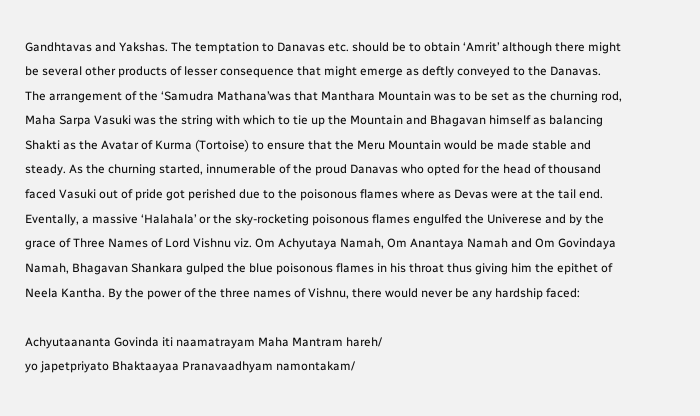Gandhtavas and Yakshas. The temptation to Danavas etc. should be to obtain ‘Amrit’ although there might be several other products of lesser consequence that might emerge as deftly conveyed to the Danavas. The arrangement of the ‘Samudra Mathana’was that Manthara Mountain was to be set as the churning rod, Maha Sarpa Vasuki was the string with which to tie up the Mountain and Bhagavan himself as balancing Shakti as the Avatar of Kurma (Tortoise) to ensure that the Meru Mountain would be made stable and steady. As the churning started, innumerable of the proud Danavas who opted for the head of thousand faced Vasuki out of pride got perished due to the poisonous flames where as Devas were at the tail end. Eventally, a massive ‘Halahala’ or the sky-rocketing poisonous flames engulfed the Univerese and by the grace of Three Names of Lord Vishnu viz. Om Achyutaya Namah, Om Anantaya Namah and Om Govindaya Namah, Bhagavan Shankara gulped the blue poisonous flames in his throat thus giving him the epithet of Neela Kantha. By the power of the three names of Vishnu, there would never be any hardship faced:

Achyutaananta Govinda iti naamatrayam Maha Mantram hareh/
yo japetpriyato Bhaktaayaa Pranavaadhyam namontakam/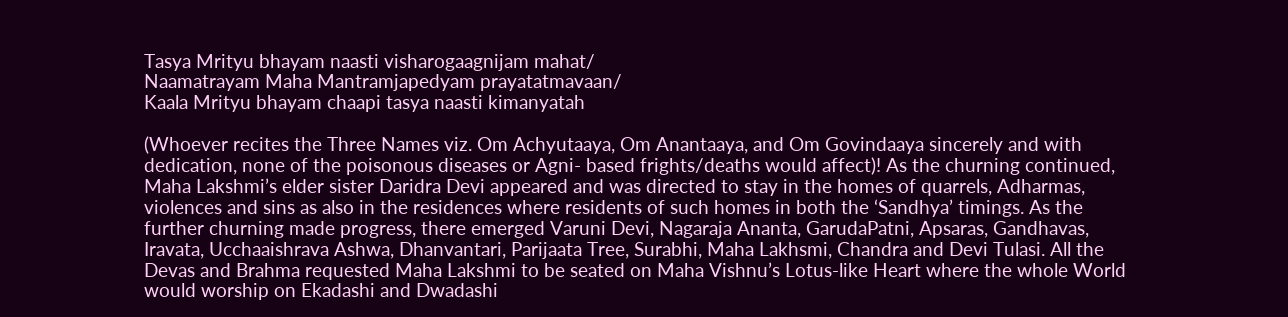Tasya Mrityu bhayam naasti visharogaagnijam mahat/
Naamatrayam Maha Mantramjapedyam prayatatmavaan/
Kaala Mrityu bhayam chaapi tasya naasti kimanyatah

(Whoever recites the Three Names viz. Om Achyutaaya, Om Anantaaya, and Om Govindaaya sincerely and with dedication, none of the poisonous diseases or Agni- based frights/deaths would affect)! As the churning continued, Maha Lakshmi’s elder sister Daridra Devi appeared and was directed to stay in the homes of quarrels, Adharmas, violences and sins as also in the residences where residents of such homes in both the ‘Sandhya’ timings. As the further churning made progress, there emerged Varuni Devi, Nagaraja Ananta, GarudaPatni, Apsaras, Gandhavas, Iravata, Ucchaaishrava Ashwa, Dhanvantari, Parijaata Tree, Surabhi, Maha Lakhsmi, Chandra and Devi Tulasi. All the Devas and Brahma requested Maha Lakshmi to be seated on Maha Vishnu’s Lotus-like Heart where the whole World would worship on Ekadashi and Dwadashi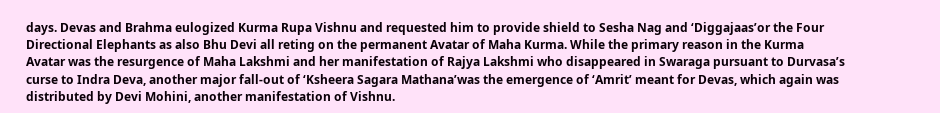days. Devas and Brahma eulogized Kurma Rupa Vishnu and requested him to provide shield to Sesha Nag and ‘Diggajaas’or the Four Directional Elephants as also Bhu Devi all reting on the permanent Avatar of Maha Kurma. While the primary reason in the Kurma Avatar was the resurgence of Maha Lakshmi and her manifestation of Rajya Lakshmi who disappeared in Swaraga pursuant to Durvasa’s curse to Indra Deva, another major fall-out of ‘Ksheera Sagara Mathana’was the emergence of ‘Amrit’ meant for Devas, which again was distributed by Devi Mohini, another manifestation of Vishnu.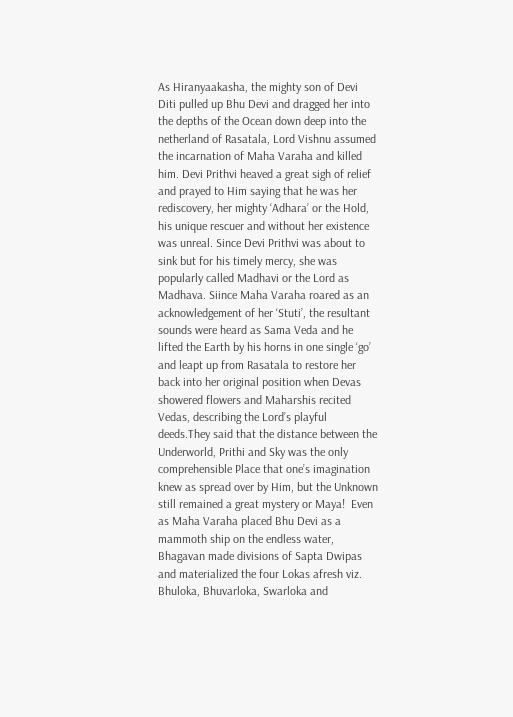As Hiranyaakasha, the mighty son of Devi Diti pulled up Bhu Devi and dragged her into the depths of the Ocean down deep into the netherland of Rasatala, Lord Vishnu assumed the incarnation of Maha Varaha and killed him. Devi Prithvi heaved a great sigh of relief and prayed to Him saying that he was her rediscovery, her mighty ‘Adhara’ or the Hold, his unique rescuer and without her existence was unreal. Since Devi Prithvi was about to sink but for his timely mercy, she was popularly called Madhavi or the Lord as Madhava. Siince Maha Varaha roared as an acknowledgement of her ‘Stuti’, the resultant sounds were heard as Sama Veda and he lifted the Earth by his horns in one single ‘go’ and leapt up from Rasatala to restore her back into her original position when Devas showered flowers and Maharshis recited Vedas, describing the Lord’s playful deeds.They said that the distance between the Underworld, Prithi and Sky was the only comprehensible Place that one’s imagination knew as spread over by Him, but the Unknown still remained a great mystery or Maya!  Even as Maha Varaha placed Bhu Devi as a mammoth ship on the endless water, Bhagavan made divisions of Sapta Dwipas and materialized the four Lokas afresh viz. Bhuloka, Bhuvarloka, Swarloka and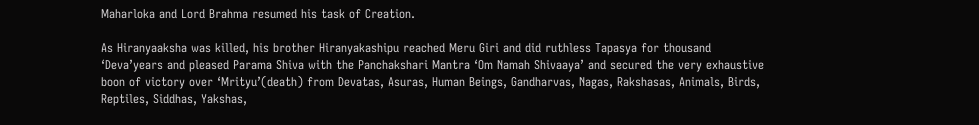Maharloka and Lord Brahma resumed his task of Creation.

As Hiranyaaksha was killed, his brother Hiranyakashipu reached Meru Giri and did ruthless Tapasya for thousand ‘Deva’years and pleased Parama Shiva with the Panchakshari Mantra ‘Om Namah Shivaaya’ and secured the very exhaustive boon of victory over ‘Mrityu’(death) from Devatas, Asuras, Human Beings, Gandharvas, Nagas, Rakshasas, Animals, Birds, Reptiles, Siddhas, Yakshas,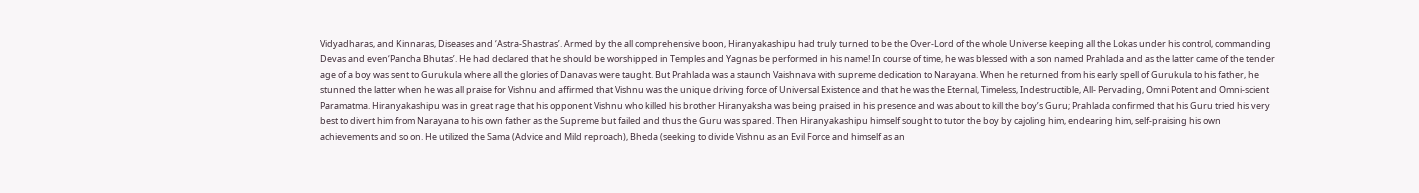Vidyadharas, and Kinnaras, Diseases and ‘Astra-Shastras’. Armed by the all comprehensive boon, Hiranyakashipu had truly turned to be the Over-Lord of the whole Universe keeping all the Lokas under his control, commanding Devas and even‘Pancha Bhutas’. He had declared that he should be worshipped in Temples and Yagnas be performed in his name! In course of time, he was blessed with a son named Prahlada and as the latter came of the tender age of a boy was sent to Gurukula where all the glories of Danavas were taught. But Prahlada was a staunch Vaishnava with supreme dedication to Narayana. When he returned from his early spell of Gurukula to his father, he stunned the latter when he was all praise for Vishnu and affirmed that Vishnu was the unique driving force of Universal Existence and that he was the Eternal, Timeless, Indestructible, All- Pervading, Omni Potent and Omni-scient Paramatma. Hiranyakashipu was in great rage that his opponent Vishnu who killed his brother Hiranyaksha was being praised in his presence and was about to kill the boy’s Guru; Prahlada confirmed that his Guru tried his very best to divert him from Narayana to his own father as the Supreme but failed and thus the Guru was spared. Then Hiranyakashipu himself sought to tutor the boy by cajoling him, endearing him, self-praising his own achievements and so on. He utilized the Sama (Advice and Mild reproach), Bheda (seeking to divide Vishnu as an Evil Force and himself as an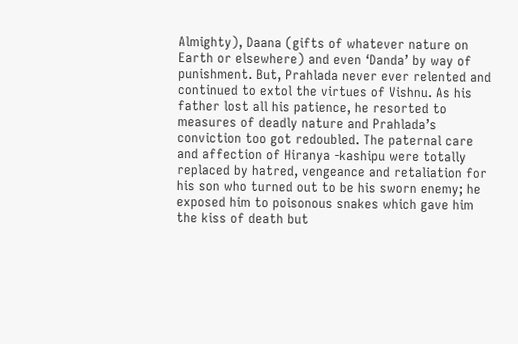Almighty), Daana (gifts of whatever nature on Earth or elsewhere) and even ‘Danda’ by way of punishment. But, Prahlada never ever relented and continued to extol the virtues of Vishnu. As his father lost all his patience, he resorted to measures of deadly nature and Prahlada’s conviction too got redoubled. The paternal care and affection of Hiranya -kashipu were totally replaced by hatred, vengeance and retaliation for his son who turned out to be his sworn enemy; he exposed him to poisonous snakes which gave him the kiss of death but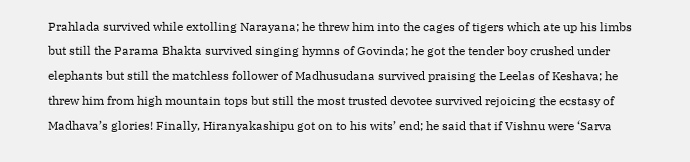Prahlada survived while extolling Narayana; he threw him into the cages of tigers which ate up his limbs but still the Parama Bhakta survived singing hymns of Govinda; he got the tender boy crushed under elephants but still the matchless follower of Madhusudana survived praising the Leelas of Keshava; he threw him from high mountain tops but still the most trusted devotee survived rejoicing the ecstasy of Madhava’s glories! Finally, Hiranyakashipu got on to his wits’ end; he said that if Vishnu were ‘Sarva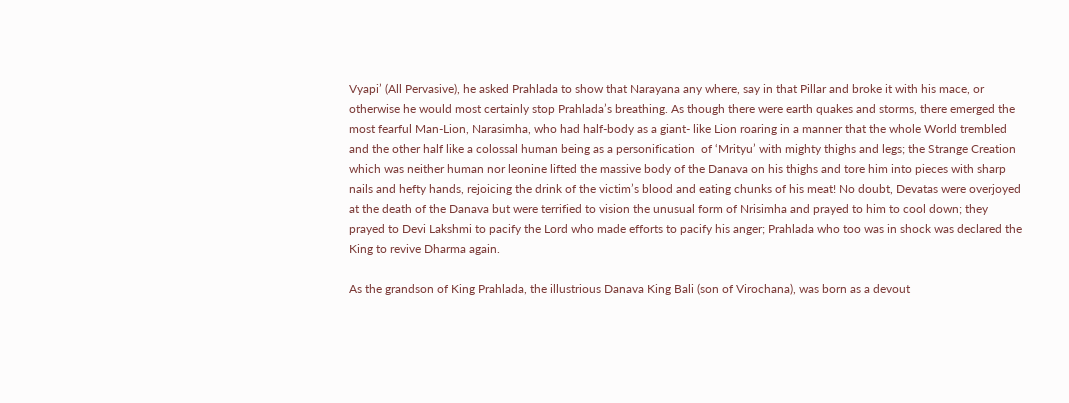Vyapi’ (All Pervasive), he asked Prahlada to show that Narayana any where, say in that Pillar and broke it with his mace, or otherwise he would most certainly stop Prahlada’s breathing. As though there were earth quakes and storms, there emerged the most fearful Man-Lion, Narasimha, who had half-body as a giant- like Lion roaring in a manner that the whole World trembled and the other half like a colossal human being as a personification  of ‘Mrityu’ with mighty thighs and legs; the Strange Creation which was neither human nor leonine lifted the massive body of the Danava on his thighs and tore him into pieces with sharp nails and hefty hands, rejoicing the drink of the victim’s blood and eating chunks of his meat! No doubt, Devatas were overjoyed at the death of the Danava but were terrified to vision the unusual form of Nrisimha and prayed to him to cool down; they prayed to Devi Lakshmi to pacify the Lord who made efforts to pacify his anger; Prahlada who too was in shock was declared the King to revive Dharma again.

As the grandson of King Prahlada, the illustrious Danava King Bali (son of Virochana), was born as a devout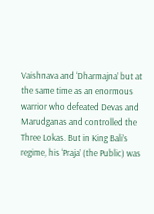Vaishnava and ‘Dharmajna’ but at the same time as an enormous warrior who defeated Devas and Marudganas and controlled the Three Lokas. But in King Bali’s regime, his ‘Praja’ (the Public) was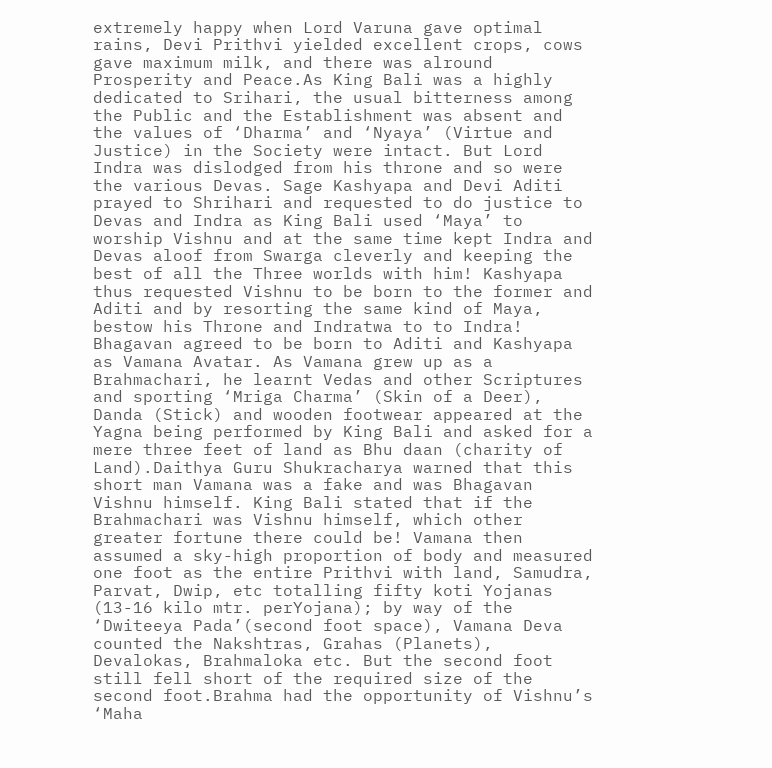extremely happy when Lord Varuna gave optimal rains, Devi Prithvi yielded excellent crops, cows gave maximum milk, and there was alround Prosperity and Peace.As King Bali was a highly dedicated to Srihari, the usual bitterness among the Public and the Establishment was absent and the values of ‘Dharma’ and ‘Nyaya’ (Virtue and Justice) in the Society were intact. But Lord Indra was dislodged from his throne and so were the various Devas. Sage Kashyapa and Devi Aditi prayed to Shrihari and requested to do justice to Devas and Indra as King Bali used ‘Maya’ to worship Vishnu and at the same time kept Indra and Devas aloof from Swarga cleverly and keeping the best of all the Three worlds with him! Kashyapa thus requested Vishnu to be born to the former and Aditi and by resorting the same kind of Maya, bestow his Throne and Indratwa to to Indra! Bhagavan agreed to be born to Aditi and Kashyapa as Vamana Avatar. As Vamana grew up as a Brahmachari, he learnt Vedas and other Scriptures and sporting ‘Mriga Charma’ (Skin of a Deer), Danda (Stick) and wooden footwear appeared at the Yagna being performed by King Bali and asked for a mere three feet of land as Bhu daan (charity of Land).Daithya Guru Shukracharya warned that this short man Vamana was a fake and was Bhagavan Vishnu himself. King Bali stated that if the Brahmachari was Vishnu himself, which other greater fortune there could be! Vamana then assumed a sky-high proportion of body and measured one foot as the entire Prithvi with land, Samudra, Parvat, Dwip, etc totalling fifty koti Yojanas (13-16 kilo mtr. perYojana); by way of the ‘Dwiteeya Pada’(second foot space), Vamana Deva counted the Nakshtras, Grahas (Planets), Devalokas, Brahmaloka etc. But the second foot still fell short of the required size of the second foot.Brahma had the opportunity of Vishnu’s ‘Maha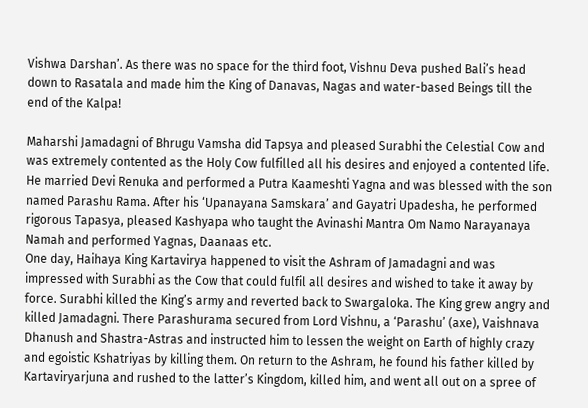Vishwa Darshan’. As there was no space for the third foot, Vishnu Deva pushed Bali’s head down to Rasatala and made him the King of Danavas, Nagas and water-based Beings till the end of the Kalpa!

Maharshi Jamadagni of Bhrugu Vamsha did Tapsya and pleased Surabhi the Celestial Cow and was extremely contented as the Holy Cow fulfilled all his desires and enjoyed a contented life. He married Devi Renuka and performed a Putra Kaameshti Yagna and was blessed with the son named Parashu Rama. After his ‘Upanayana Samskara’ and Gayatri Upadesha, he performed rigorous Tapasya, pleased Kashyapa who taught the Avinashi Mantra Om Namo Narayanaya Namah and performed Yagnas, Daanaas etc.
One day, Haihaya King Kartavirya happened to visit the Ashram of Jamadagni and was impressed with Surabhi as the Cow that could fulfil all desires and wished to take it away by force. Surabhi killed the King’s army and reverted back to Swargaloka. The King grew angry and killed Jamadagni. There Parashurama secured from Lord Vishnu, a ‘Parashu’ (axe), Vaishnava Dhanush and Shastra-Astras and instructed him to lessen the weight on Earth of highly crazy and egoistic Kshatriyas by killing them. On return to the Ashram, he found his father killed by Kartaviryarjuna and rushed to the latter’s Kingdom, killed him, and went all out on a spree of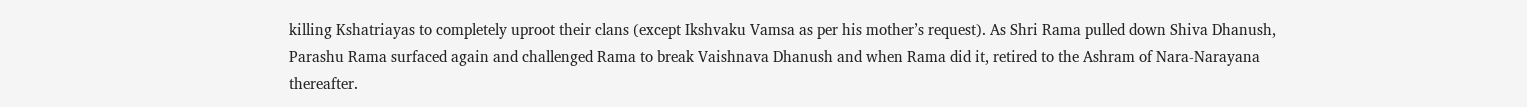killing Kshatriayas to completely uproot their clans (except Ikshvaku Vamsa as per his mother’s request). As Shri Rama pulled down Shiva Dhanush, Parashu Rama surfaced again and challenged Rama to break Vaishnava Dhanush and when Rama did it, retired to the Ashram of Nara-Narayana thereafter.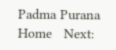Padma Purana Home   Next: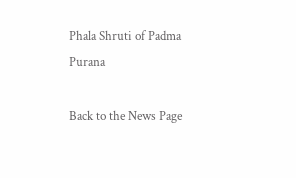Phala Shruti of Padma Purana

Back to the News Page